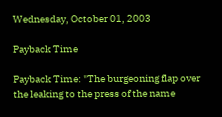Wednesday, October 01, 2003

Payback Time

Payback Time: "The burgeoning flap over the leaking to the press of the name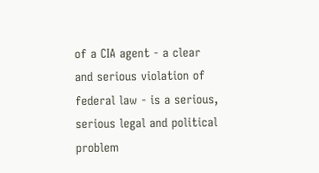of a CIA agent - a clear and serious violation of federal law - is a serious, serious legal and political problem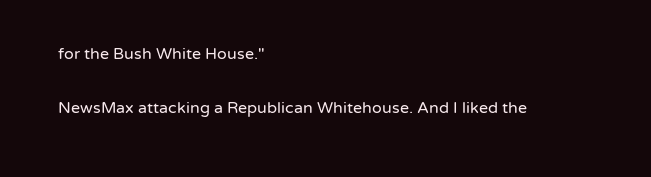for the Bush White House."

NewsMax attacking a Republican Whitehouse. And I liked the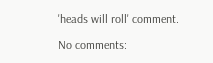'heads will roll' comment.

No comments: